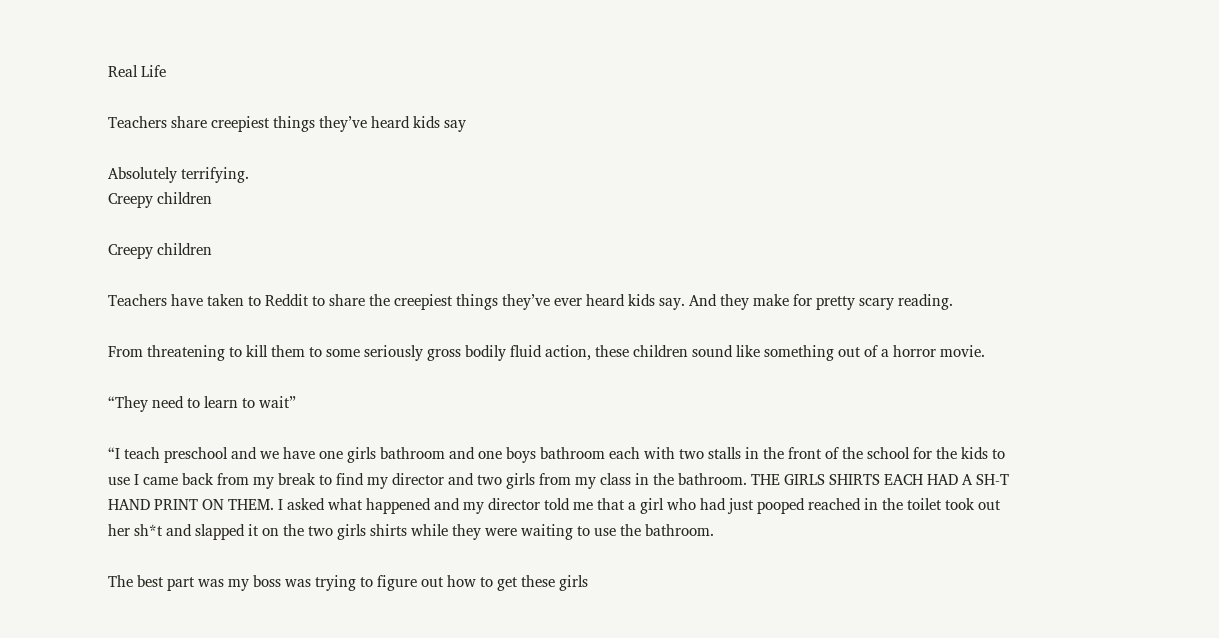Real Life

Teachers share creepiest things they’ve heard kids say

Absolutely terrifying.
Creepy children

Creepy children

Teachers have taken to Reddit to share the creepiest things they’ve ever heard kids say. And they make for pretty scary reading.

From threatening to kill them to some seriously gross bodily fluid action, these children sound like something out of a horror movie.

“They need to learn to wait”

“I teach preschool and we have one girls bathroom and one boys bathroom each with two stalls in the front of the school for the kids to use I came back from my break to find my director and two girls from my class in the bathroom. THE GIRLS SHIRTS EACH HAD A SH-T HAND PRINT ON THEM. I asked what happened and my director told me that a girl who had just pooped reached in the toilet took out her sh*t and slapped it on the two girls shirts while they were waiting to use the bathroom.

The best part was my boss was trying to figure out how to get these girls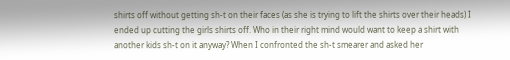shirts off without getting sh-t on their faces (as she is trying to lift the shirts over their heads) I ended up cutting the girls shirts off. Who in their right mind would want to keep a shirt with another kids sh-t on it anyway? When I confronted the sh-t smearer and asked her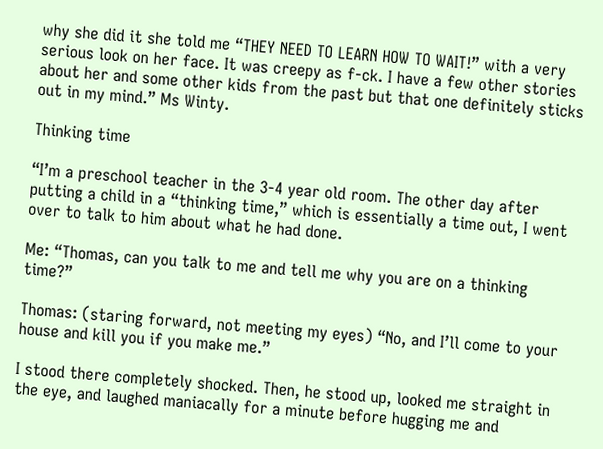why she did it she told me “THEY NEED TO LEARN HOW TO WAIT!” with a very serious look on her face. It was creepy as f-ck. I have a few other stories about her and some other kids from the past but that one definitely sticks out in my mind.” Ms Winty.

Thinking time

“I’m a preschool teacher in the 3-4 year old room. The other day after putting a child in a “thinking time,” which is essentially a time out, I went over to talk to him about what he had done.

Me: “Thomas, can you talk to me and tell me why you are on a thinking time?”

Thomas: (staring forward, not meeting my eyes) “No, and I’ll come to your house and kill you if you make me.”

I stood there completely shocked. Then, he stood up, looked me straight in the eye, and laughed maniacally for a minute before hugging me and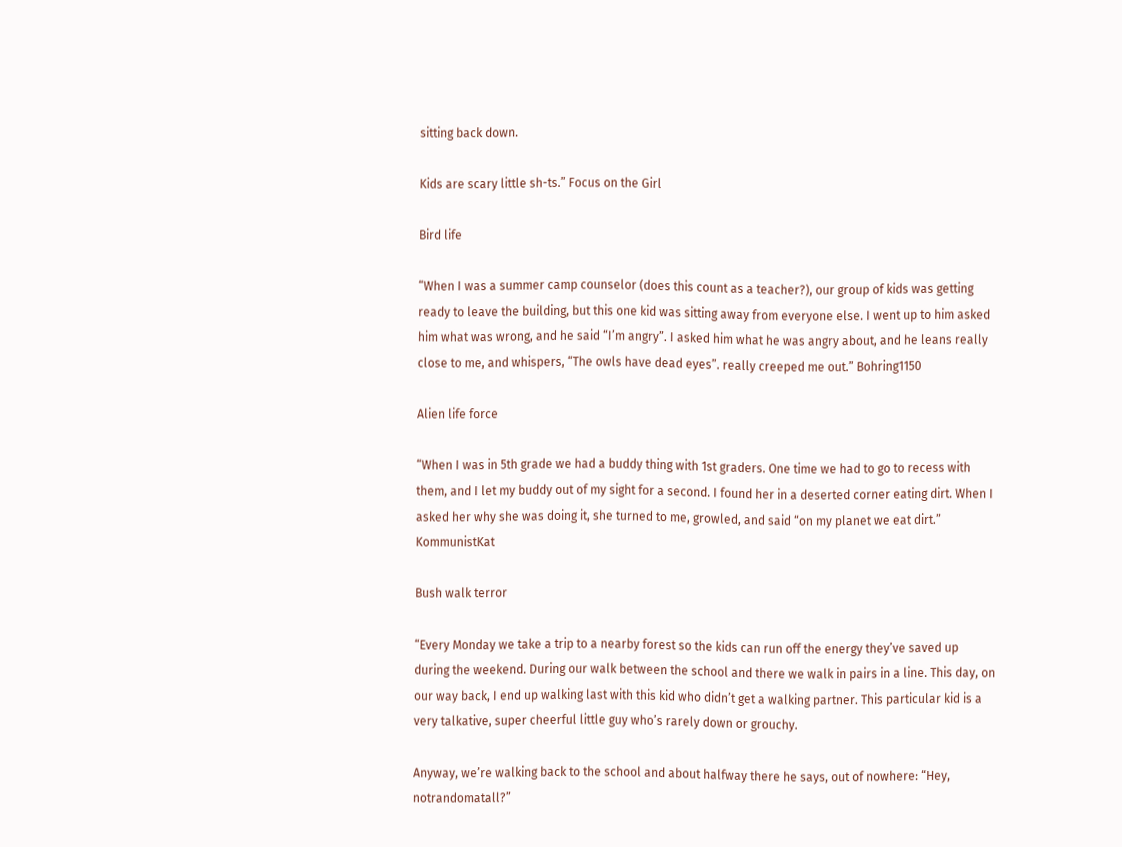sitting back down.

Kids are scary little sh-ts.” Focus on the Girl

Bird life

“When I was a summer camp counselor (does this count as a teacher?), our group of kids was getting ready to leave the building, but this one kid was sitting away from everyone else. I went up to him asked him what was wrong, and he said “I’m angry”. I asked him what he was angry about, and he leans really close to me, and whispers, “The owls have dead eyes”. really creeped me out.” Bohring1150

Alien life force

“When I was in 5th grade we had a buddy thing with 1st graders. One time we had to go to recess with them, and I let my buddy out of my sight for a second. I found her in a deserted corner eating dirt. When I asked her why she was doing it, she turned to me, growled, and said “on my planet we eat dirt.” KommunistKat

Bush walk terror

“Every Monday we take a trip to a nearby forest so the kids can run off the energy they’ve saved up during the weekend. During our walk between the school and there we walk in pairs in a line. This day, on our way back, I end up walking last with this kid who didn’t get a walking partner. This particular kid is a very talkative, super cheerful little guy who’s rarely down or grouchy.

Anyway, we’re walking back to the school and about halfway there he says, out of nowhere: “Hey, notrandomatall?”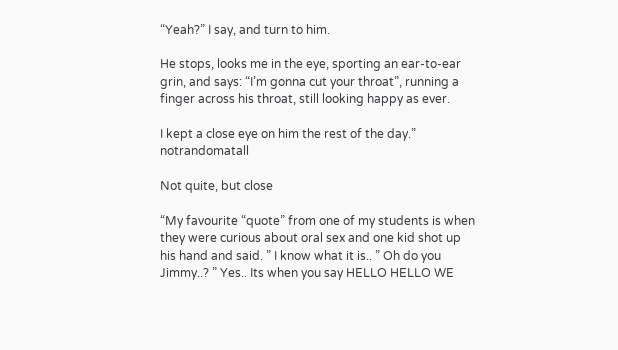“Yeah?” I say, and turn to him.

He stops, looks me in the eye, sporting an ear-to-ear grin, and says: “I’m gonna cut your throat”, running a finger across his throat, still looking happy as ever.

I kept a close eye on him the rest of the day.” notrandomatall

Not quite, but close

“My favourite “quote” from one of my students is when they were curious about oral sex and one kid shot up his hand and said. ” I know what it is.. ” Oh do you Jimmy..? ” Yes.. Its when you say HELLO HELLO WE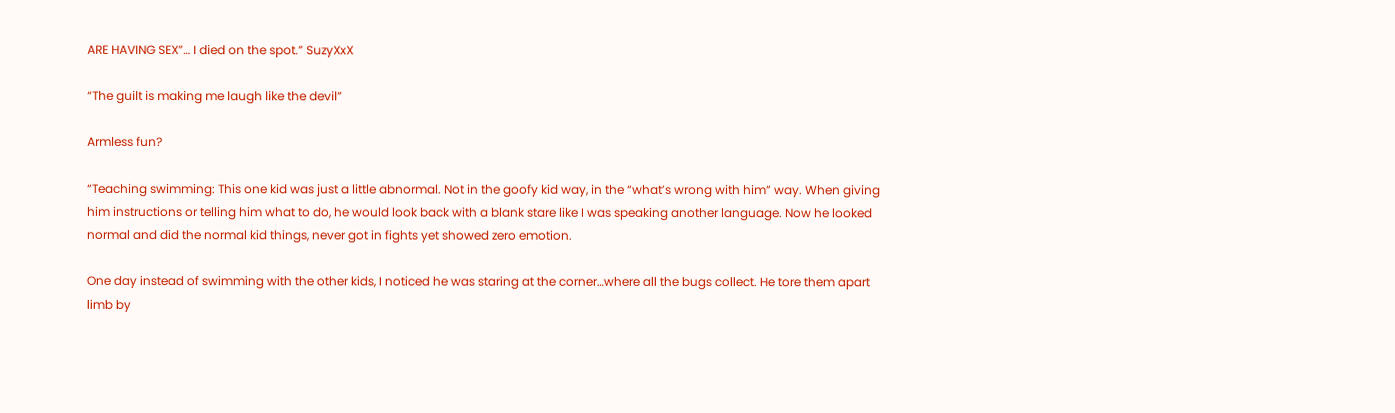ARE HAVING SEX”… I died on the spot.” SuzyXxX

“The guilt is making me laugh like the devil”

Armless fun?

“Teaching swimming: This one kid was just a little abnormal. Not in the goofy kid way, in the “what’s wrong with him” way. When giving him instructions or telling him what to do, he would look back with a blank stare like I was speaking another language. Now he looked normal and did the normal kid things, never got in fights yet showed zero emotion.

One day instead of swimming with the other kids, I noticed he was staring at the corner…where all the bugs collect. He tore them apart limb by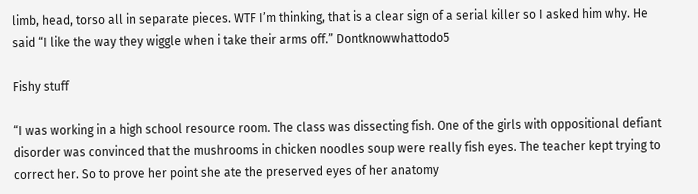limb, head, torso all in separate pieces. WTF I’m thinking, that is a clear sign of a serial killer so I asked him why. He said “I like the way they wiggle when i take their arms off.” Dontknowwhattodo5

Fishy stuff

“I was working in a high school resource room. The class was dissecting fish. One of the girls with oppositional defiant disorder was convinced that the mushrooms in chicken noodles soup were really fish eyes. The teacher kept trying to correct her. So to prove her point she ate the preserved eyes of her anatomy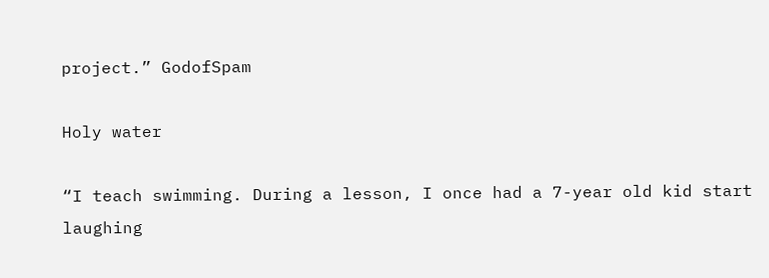project.” GodofSpam

Holy water

“I teach swimming. During a lesson, I once had a 7-year old kid start laughing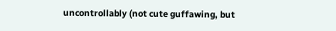uncontrollably (not cute guffawing, but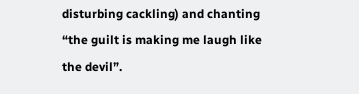disturbing cackling) and chanting “the guilt is making me laugh like the devil”.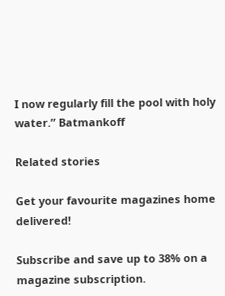I now regularly fill the pool with holy water.” Batmankoff

Related stories

Get your favourite magazines home delivered!

Subscribe and save up to 38% on a magazine subscription.